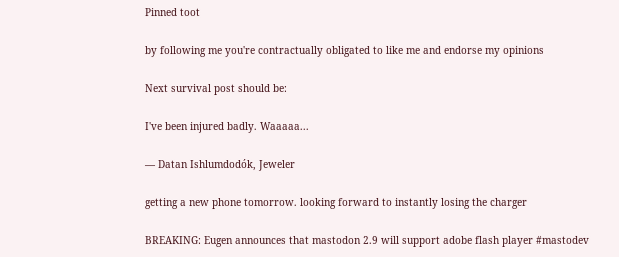Pinned toot

by following me you're contractually obligated to like me and endorse my opinions

Next survival post should be:

I've been injured badly. Waaaaa...

— Datan Ishlumdodók, Jeweler

getting a new phone tomorrow. looking forward to instantly losing the charger

BREAKING: Eugen announces that mastodon 2.9 will support adobe flash player #mastodev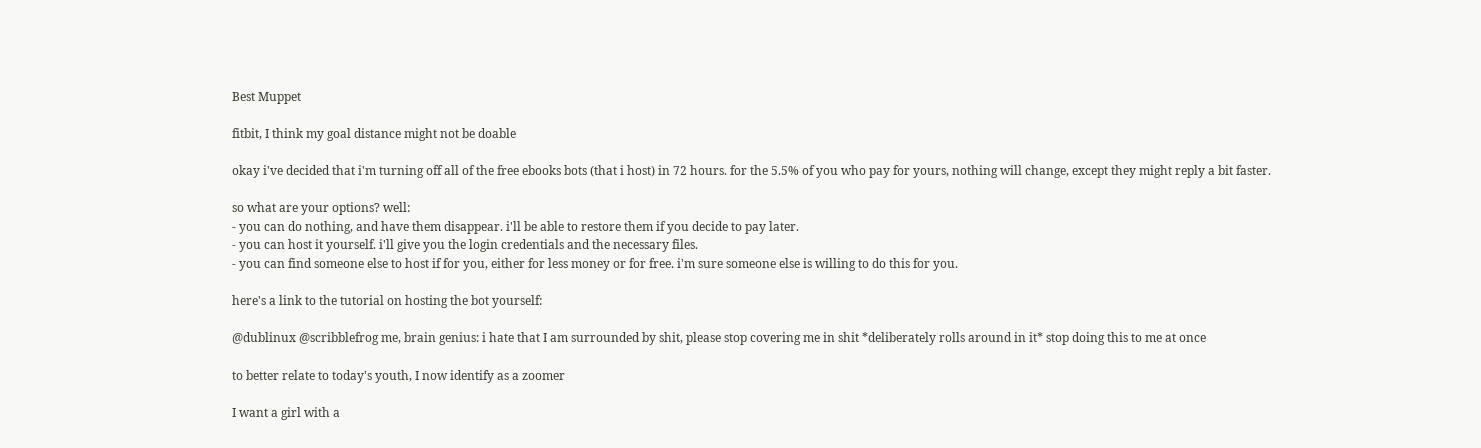Best Muppet

fitbit, I think my goal distance might not be doable

okay i've decided that i'm turning off all of the free ebooks bots (that i host) in 72 hours. for the 5.5% of you who pay for yours, nothing will change, except they might reply a bit faster.

so what are your options? well:
- you can do nothing, and have them disappear. i'll be able to restore them if you decide to pay later.
- you can host it yourself. i'll give you the login credentials and the necessary files.
- you can find someone else to host if for you, either for less money or for free. i'm sure someone else is willing to do this for you.

here's a link to the tutorial on hosting the bot yourself:

@dublinux @scribblefrog me, brain genius: i hate that I am surrounded by shit, please stop covering me in shit *deliberately rolls around in it* stop doing this to me at once

to better relate to today's youth, I now identify as a zoomer

I want a girl with a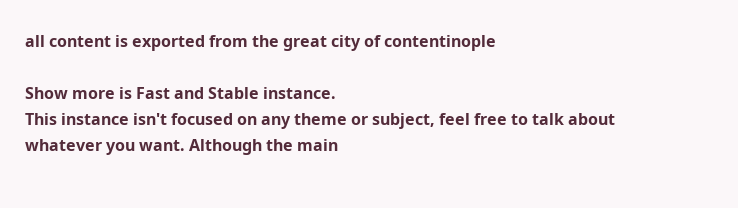all content is exported from the great city of contentinople

Show more is Fast and Stable instance.
This instance isn't focused on any theme or subject, feel free to talk about whatever you want. Although the main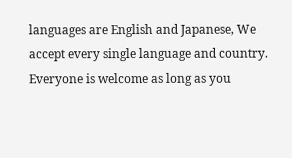languages are English and Japanese, We accept every single language and country.
Everyone is welcome as long as you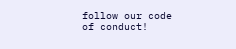follow our code of conduct!